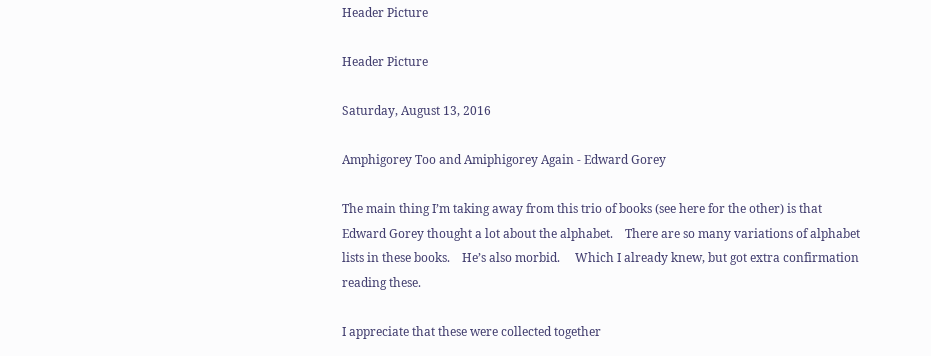Header Picture

Header Picture

Saturday, August 13, 2016

Amphigorey Too and Amiphigorey Again - Edward Gorey

The main thing I’m taking away from this trio of books (see here for the other) is that Edward Gorey thought a lot about the alphabet.    There are so many variations of alphabet lists in these books.    He’s also morbid.     Which I already knew, but got extra confirmation reading these.

I appreciate that these were collected together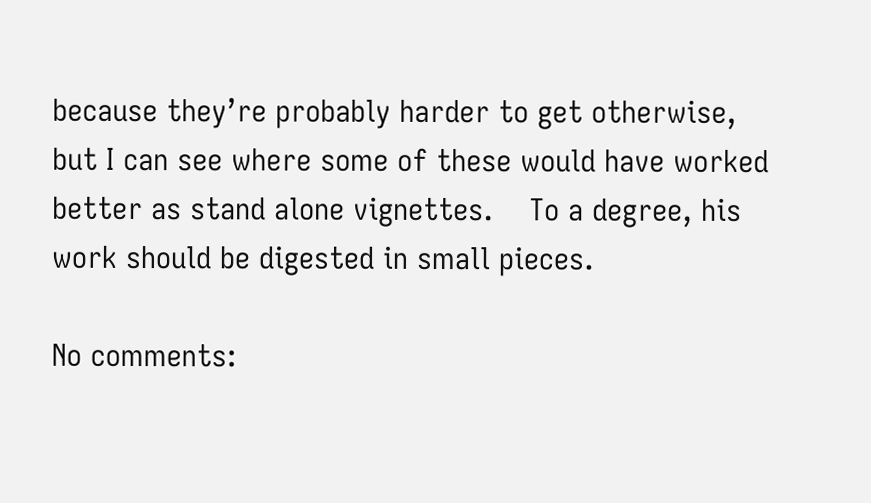because they’re probably harder to get otherwise, but I can see where some of these would have worked better as stand alone vignettes.    To a degree, his work should be digested in small pieces.

No comments: